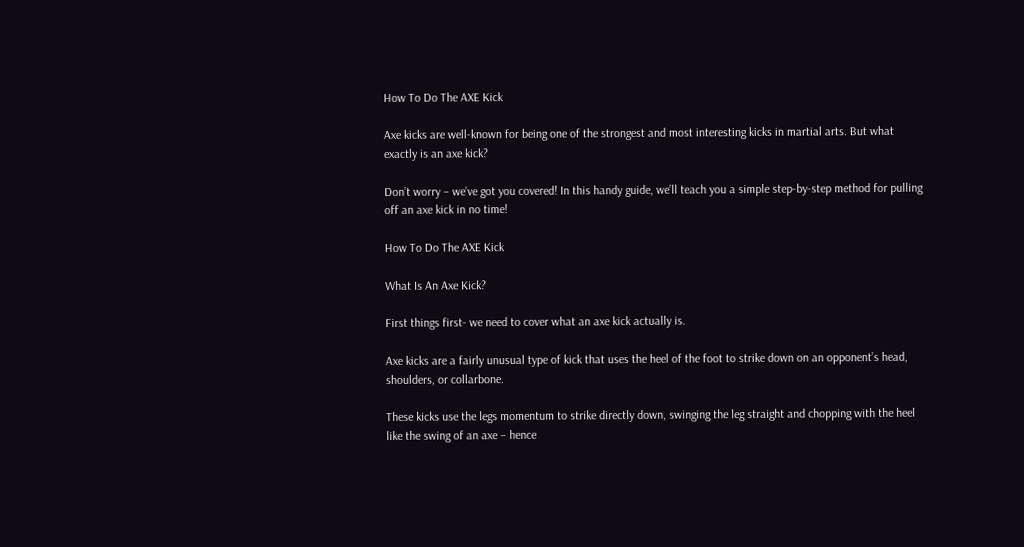How To Do The AXE Kick

Axe kicks are well-known for being one of the strongest and most interesting kicks in martial arts. But what exactly is an axe kick?

Don’t worry – we’ve got you covered! In this handy guide, we’ll teach you a simple step-by-step method for pulling off an axe kick in no time!

How To Do The AXE Kick

What Is An Axe Kick?

First things first- we need to cover what an axe kick actually is.

Axe kicks are a fairly unusual type of kick that uses the heel of the foot to strike down on an opponent’s head, shoulders, or collarbone.

These kicks use the legs momentum to strike directly down, swinging the leg straight and chopping with the heel like the swing of an axe – hence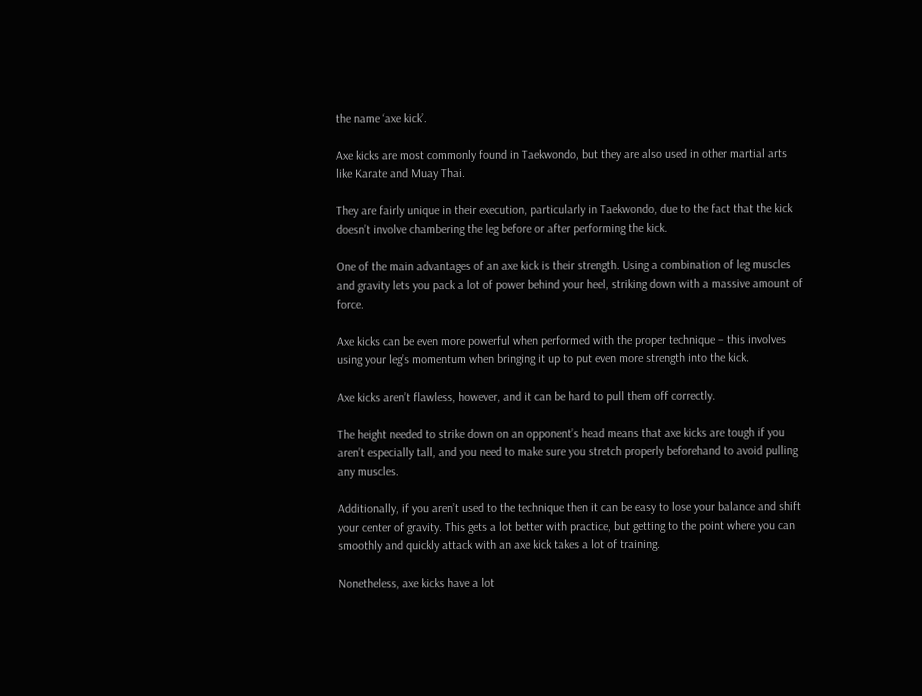the name ‘axe kick’.

Axe kicks are most commonly found in Taekwondo, but they are also used in other martial arts like Karate and Muay Thai.

They are fairly unique in their execution, particularly in Taekwondo, due to the fact that the kick doesn’t involve chambering the leg before or after performing the kick.

One of the main advantages of an axe kick is their strength. Using a combination of leg muscles and gravity lets you pack a lot of power behind your heel, striking down with a massive amount of force.

Axe kicks can be even more powerful when performed with the proper technique – this involves using your leg’s momentum when bringing it up to put even more strength into the kick.

Axe kicks aren’t flawless, however, and it can be hard to pull them off correctly.

The height needed to strike down on an opponent’s head means that axe kicks are tough if you aren’t especially tall, and you need to make sure you stretch properly beforehand to avoid pulling any muscles.

Additionally, if you aren’t used to the technique then it can be easy to lose your balance and shift your center of gravity. This gets a lot better with practice, but getting to the point where you can smoothly and quickly attack with an axe kick takes a lot of training.

Nonetheless, axe kicks have a lot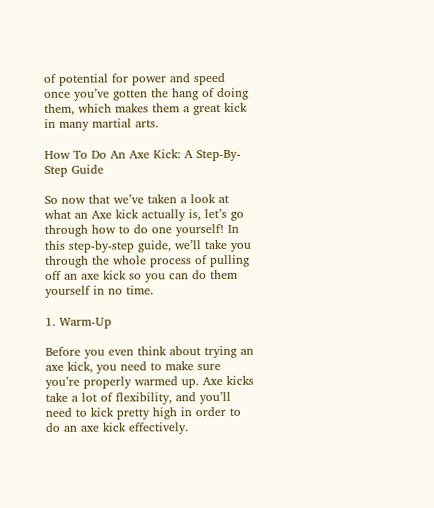of potential for power and speed once you’ve gotten the hang of doing them, which makes them a great kick in many martial arts.

How To Do An Axe Kick: A Step-By-Step Guide

So now that we’ve taken a look at what an Axe kick actually is, let’s go through how to do one yourself! In this step-by-step guide, we’ll take you through the whole process of pulling off an axe kick so you can do them yourself in no time.

1. Warm-Up

Before you even think about trying an axe kick, you need to make sure you’re properly warmed up. Axe kicks take a lot of flexibility, and you’ll need to kick pretty high in order to do an axe kick effectively.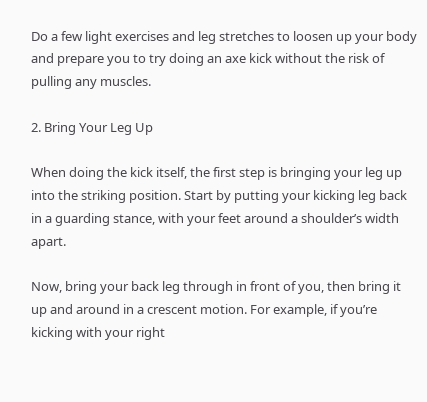Do a few light exercises and leg stretches to loosen up your body and prepare you to try doing an axe kick without the risk of pulling any muscles.

2. Bring Your Leg Up

When doing the kick itself, the first step is bringing your leg up into the striking position. Start by putting your kicking leg back in a guarding stance, with your feet around a shoulder’s width apart.

Now, bring your back leg through in front of you, then bring it up and around in a crescent motion. For example, if you’re kicking with your right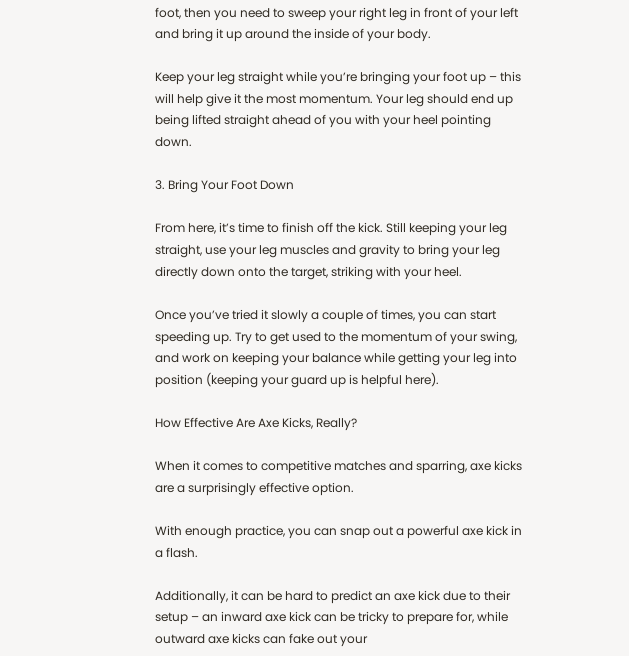foot, then you need to sweep your right leg in front of your left and bring it up around the inside of your body.

Keep your leg straight while you’re bringing your foot up – this will help give it the most momentum. Your leg should end up being lifted straight ahead of you with your heel pointing down.

3. Bring Your Foot Down

From here, it’s time to finish off the kick. Still keeping your leg straight, use your leg muscles and gravity to bring your leg directly down onto the target, striking with your heel.

Once you’ve tried it slowly a couple of times, you can start speeding up. Try to get used to the momentum of your swing, and work on keeping your balance while getting your leg into position (keeping your guard up is helpful here).

How Effective Are Axe Kicks, Really?

When it comes to competitive matches and sparring, axe kicks are a surprisingly effective option.

With enough practice, you can snap out a powerful axe kick in a flash.

Additionally, it can be hard to predict an axe kick due to their setup – an inward axe kick can be tricky to prepare for, while outward axe kicks can fake out your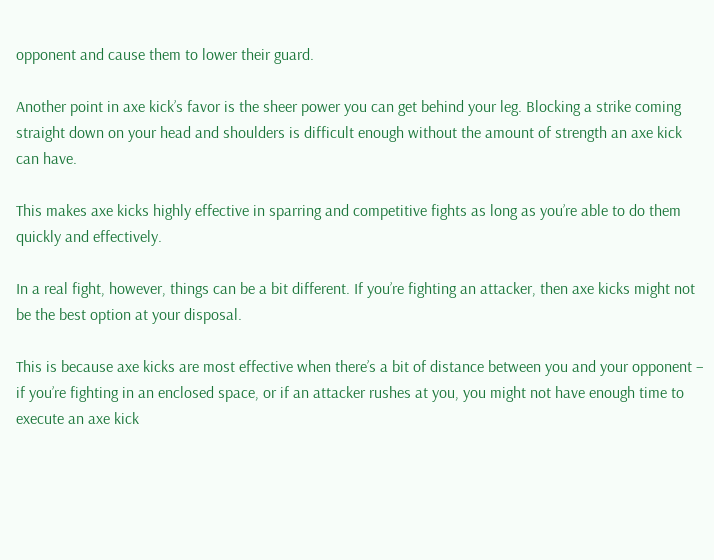opponent and cause them to lower their guard.

Another point in axe kick’s favor is the sheer power you can get behind your leg. Blocking a strike coming straight down on your head and shoulders is difficult enough without the amount of strength an axe kick can have.

This makes axe kicks highly effective in sparring and competitive fights as long as you’re able to do them quickly and effectively.

In a real fight, however, things can be a bit different. If you’re fighting an attacker, then axe kicks might not be the best option at your disposal.

This is because axe kicks are most effective when there’s a bit of distance between you and your opponent – if you’re fighting in an enclosed space, or if an attacker rushes at you, you might not have enough time to execute an axe kick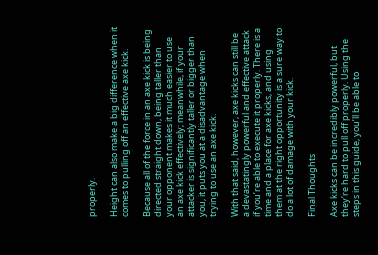properly.

Height can also make a big difference when it comes to pulling off an effective axe kick.

Because all of the force in an axe kick is being directed straight down, being taller than your opponent makes it much easier to use an axe kick effectively; meanwhile, if your attacker is significantly taller or bigger than you, it puts you at a disadvantage when trying to use an axe kick.

With that said, however, axe kicks can still be a devastatingly powerful and effective attack if you’re able to execute it properly. There is a time and a place for axe kicks, and using them at the right opportunity is a sure way to do a lot of damage with your kick.

Final Thoughts

Axe kicks can be incredibly powerful, but they’re hard to pull off properly. Using the steps in this guide, you’ll be able to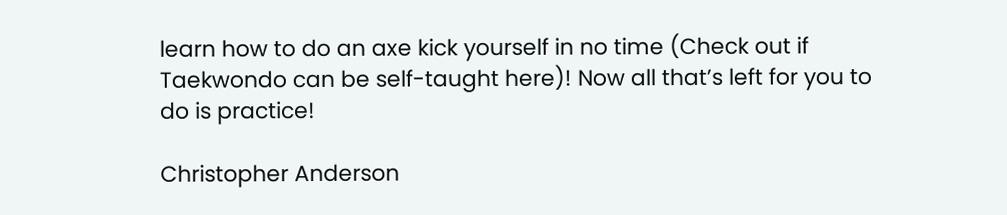learn how to do an axe kick yourself in no time (Check out if Taekwondo can be self-taught here)! Now all that’s left for you to do is practice!

Christopher Anderson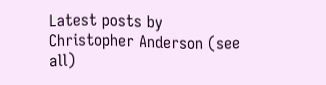Latest posts by Christopher Anderson (see all)